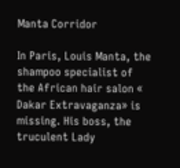Manta Corridor

In Paris, Louis Manta, the shampoo specialist of the African hair salon « Dakar Extravaganza» is missing. His boss, the truculent Lady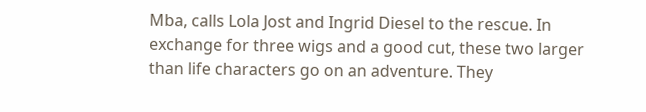Mba, calls Lola Jost and Ingrid Diesel to the rescue. In exchange for three wigs and a good cut, these two larger than life characters go on an adventure. They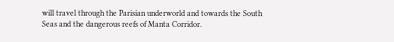will travel through the Parisian underworld and towards the South Seas and the dangerous reefs of Manta Corridor.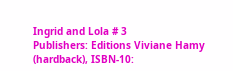Ingrid and Lola # 3
Publishers: Editions Viviane Hamy (hardback), ISBN-10: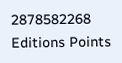2878582268
Editions Points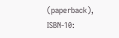(paperback), ISBN-10: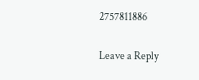2757811886

Leave a Reply